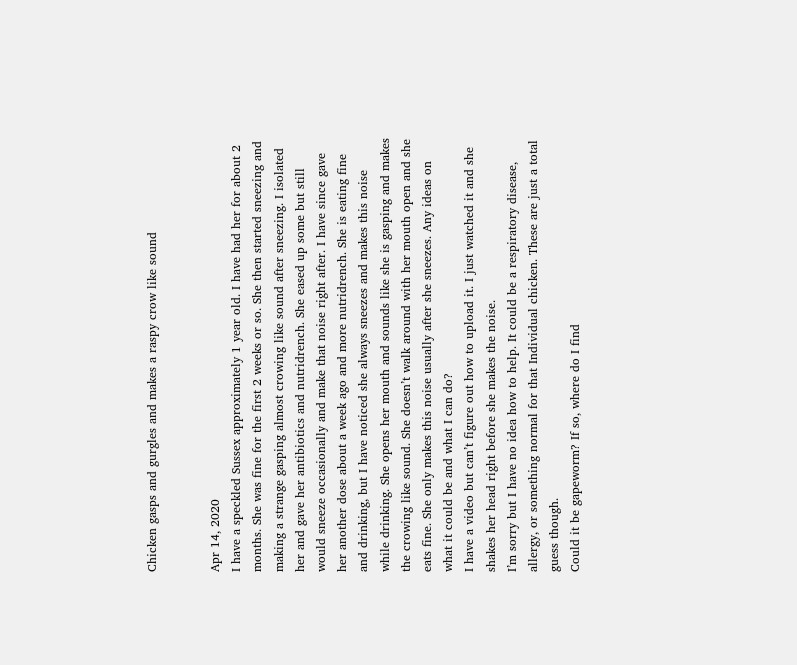Chicken gasps and gurgles and makes a raspy crow like sound


Apr 14, 2020
I have a speckled Sussex approximately 1 year old. I have had her for about 2 months. She was fine for the first 2 weeks or so. She then started sneezing and making a strange gasping almost crowing like sound after sneezing. I isolated her and gave her antibiotics and nutridrench. She eased up some but still would sneeze occasionally and make that noise right after. I have since gave her another dose about a week ago and more nutridrench. She is eating fine and drinking, but I have noticed she always sneezes and makes this noise while drinking. She opens her mouth and sounds like she is gasping and makes the crowing like sound. She doesn’t walk around with her mouth open and she eats fine. She only makes this noise usually after she sneezes. Any ideas on what it could be and what I can do?
I have a video but can’t figure out how to upload it. I just watched it and she shakes her head right before she makes the noise.
I’m sorry but I have no idea how to help. It could be a respiratory disease, allergy, or something normal for that Individual chicken. These are just a total guess though.
Could it be gapeworm? If so, where do I find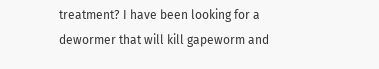treatment? I have been looking for a dewormer that will kill gapeworm and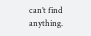can’t find anything.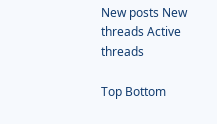New posts New threads Active threads

Top Bottom